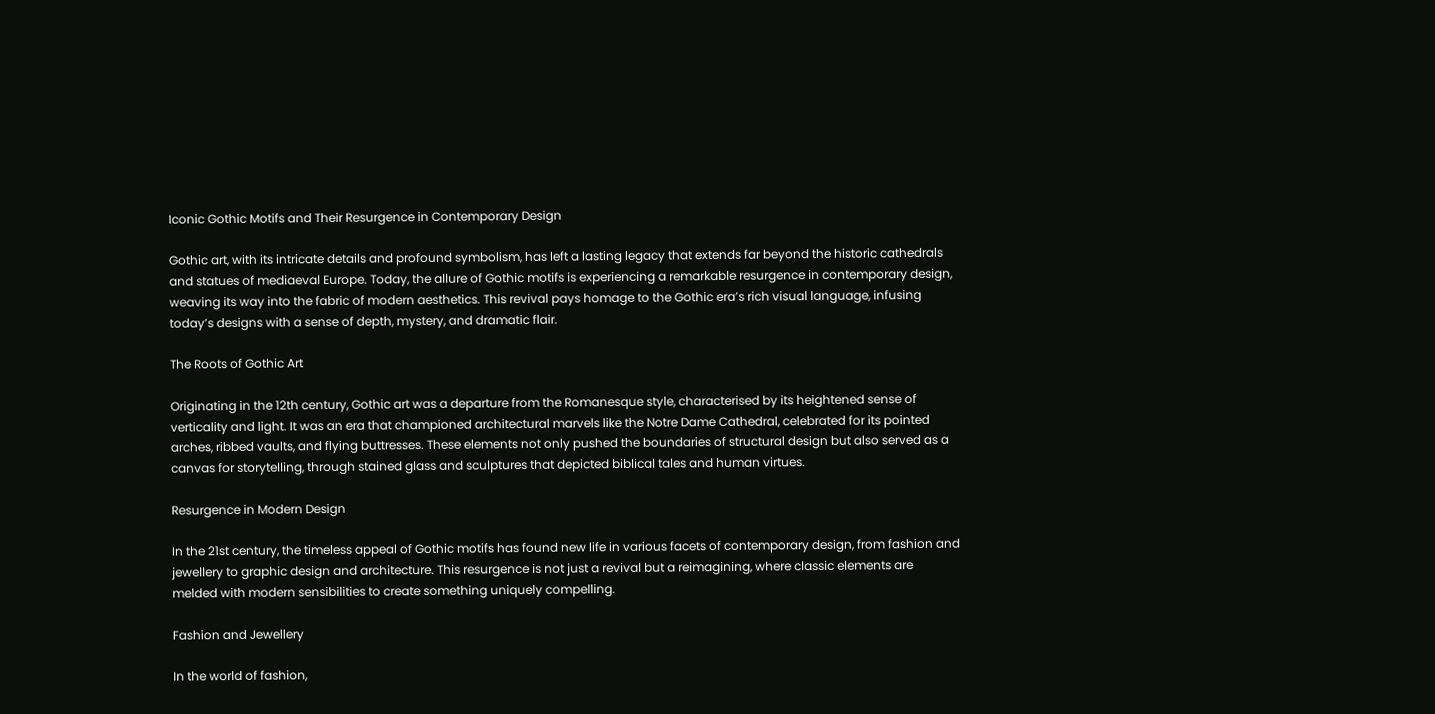Iconic Gothic Motifs and Their Resurgence in Contemporary Design

Gothic art, with its intricate details and profound symbolism, has left a lasting legacy that extends far beyond the historic cathedrals and statues of mediaeval Europe. Today, the allure of Gothic motifs is experiencing a remarkable resurgence in contemporary design, weaving its way into the fabric of modern aesthetics. This revival pays homage to the Gothic era’s rich visual language, infusing today’s designs with a sense of depth, mystery, and dramatic flair.

The Roots of Gothic Art

Originating in the 12th century, Gothic art was a departure from the Romanesque style, characterised by its heightened sense of verticality and light. It was an era that championed architectural marvels like the Notre Dame Cathedral, celebrated for its pointed arches, ribbed vaults, and flying buttresses. These elements not only pushed the boundaries of structural design but also served as a canvas for storytelling, through stained glass and sculptures that depicted biblical tales and human virtues.

Resurgence in Modern Design

In the 21st century, the timeless appeal of Gothic motifs has found new life in various facets of contemporary design, from fashion and jewellery to graphic design and architecture. This resurgence is not just a revival but a reimagining, where classic elements are melded with modern sensibilities to create something uniquely compelling.

Fashion and Jewellery

In the world of fashion,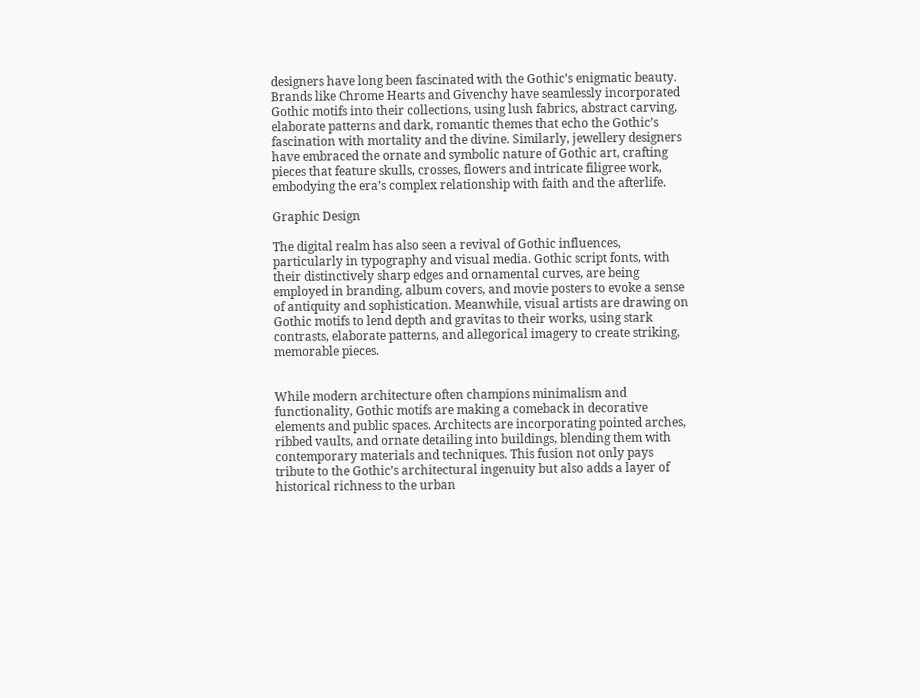designers have long been fascinated with the Gothic’s enigmatic beauty. Brands like Chrome Hearts and Givenchy have seamlessly incorporated Gothic motifs into their collections, using lush fabrics, abstract carving, elaborate patterns and dark, romantic themes that echo the Gothic’s fascination with mortality and the divine. Similarly, jewellery designers have embraced the ornate and symbolic nature of Gothic art, crafting pieces that feature skulls, crosses, flowers and intricate filigree work, embodying the era’s complex relationship with faith and the afterlife.

Graphic Design

The digital realm has also seen a revival of Gothic influences, particularly in typography and visual media. Gothic script fonts, with their distinctively sharp edges and ornamental curves, are being employed in branding, album covers, and movie posters to evoke a sense of antiquity and sophistication. Meanwhile, visual artists are drawing on Gothic motifs to lend depth and gravitas to their works, using stark contrasts, elaborate patterns, and allegorical imagery to create striking, memorable pieces.


While modern architecture often champions minimalism and functionality, Gothic motifs are making a comeback in decorative elements and public spaces. Architects are incorporating pointed arches, ribbed vaults, and ornate detailing into buildings, blending them with contemporary materials and techniques. This fusion not only pays tribute to the Gothic’s architectural ingenuity but also adds a layer of historical richness to the urban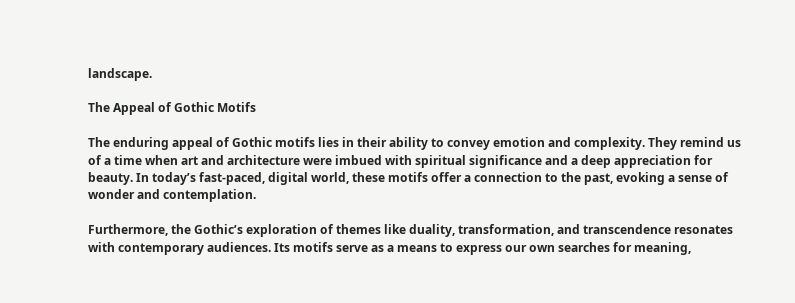landscape.

The Appeal of Gothic Motifs

The enduring appeal of Gothic motifs lies in their ability to convey emotion and complexity. They remind us of a time when art and architecture were imbued with spiritual significance and a deep appreciation for beauty. In today’s fast-paced, digital world, these motifs offer a connection to the past, evoking a sense of wonder and contemplation.

Furthermore, the Gothic’s exploration of themes like duality, transformation, and transcendence resonates with contemporary audiences. Its motifs serve as a means to express our own searches for meaning,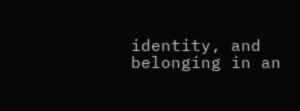identity, and belonging in an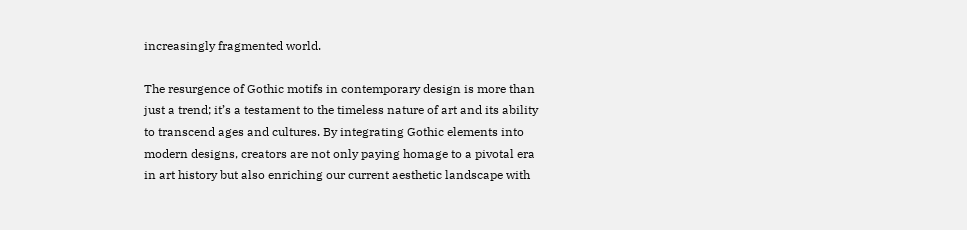increasingly fragmented world.

The resurgence of Gothic motifs in contemporary design is more than just a trend; it’s a testament to the timeless nature of art and its ability to transcend ages and cultures. By integrating Gothic elements into modern designs, creators are not only paying homage to a pivotal era in art history but also enriching our current aesthetic landscape with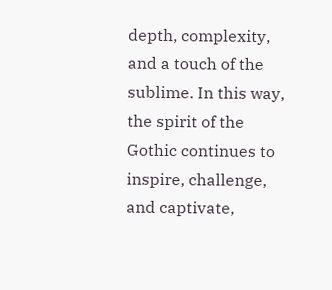depth, complexity, and a touch of the sublime. In this way, the spirit of the Gothic continues to inspire, challenge, and captivate,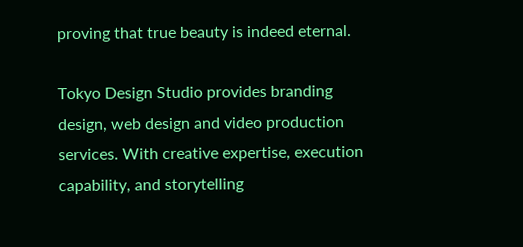proving that true beauty is indeed eternal.

Tokyo Design Studio provides branding design, web design and video production services. With creative expertise, execution capability, and storytelling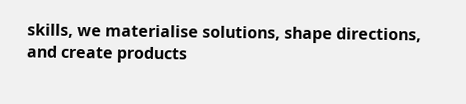skills, we materialise solutions, shape directions, and create products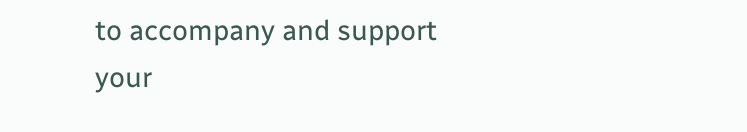to accompany and support your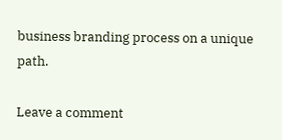business branding process on a unique path.

Leave a comment